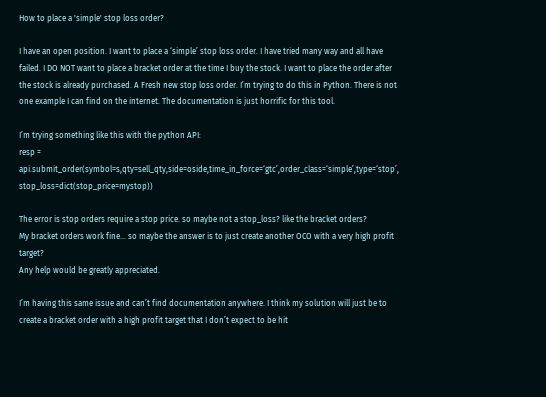How to place a 'simple' stop loss order?

I have an open position. I want to place a ‘simple’ stop loss order. I have tried many way and all have failed. I DO NOT want to place a bracket order at the time I buy the stock. I want to place the order after the stock is already purchased. A Fresh new stop loss order. I’m trying to do this in Python. There is not one example I can find on the internet. The documentation is just horrific for this tool.

I’m trying something like this with the python API:
resp = api.submit_order(symbol=s,qty=sell_qty,side=oside,time_in_force=‘gtc’,order_class=‘simple’,type=‘stop’, stop_loss=dict(stop_price=mystop))

The error is stop orders require a stop price. so maybe not a stop_loss? like the bracket orders?
My bracket orders work fine… so maybe the answer is to just create another OCO with a very high profit target?
Any help would be greatly appreciated.

I’m having this same issue and can’t find documentation anywhere. I think my solution will just be to create a bracket order with a high profit target that I don’t expect to be hit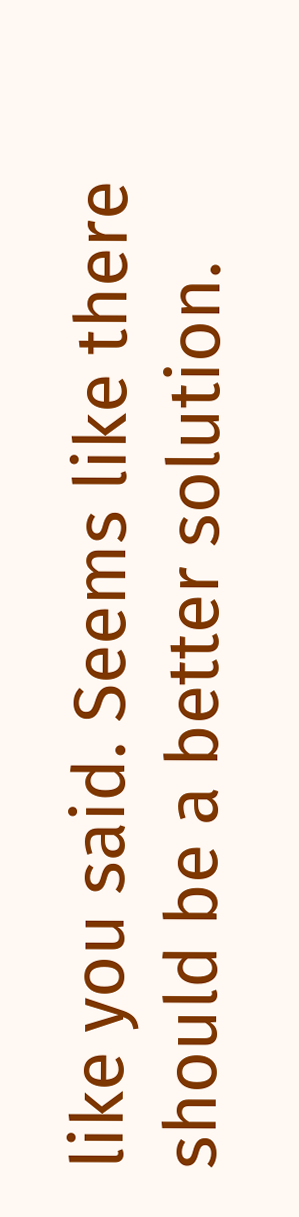like you said. Seems like there should be a better solution.